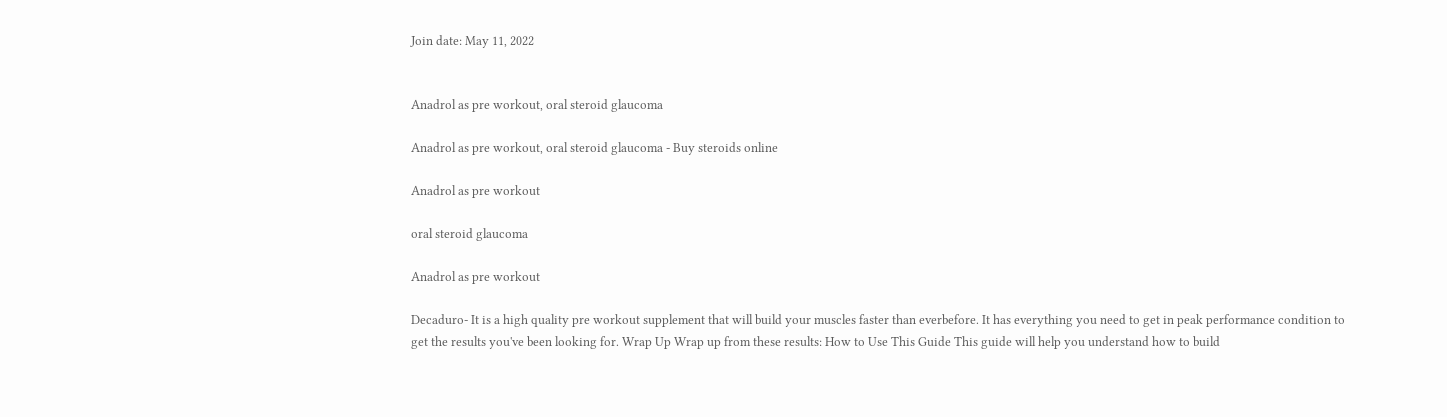Join date: May 11, 2022


Anadrol as pre workout, oral steroid glaucoma

Anadrol as pre workout, oral steroid glaucoma - Buy steroids online

Anadrol as pre workout

oral steroid glaucoma

Anadrol as pre workout

Decaduro- It is a high quality pre workout supplement that will build your muscles faster than everbefore. It has everything you need to get in peak performance condition to get the results you've been looking for. Wrap Up Wrap up from these results: How to Use This Guide This guide will help you understand how to build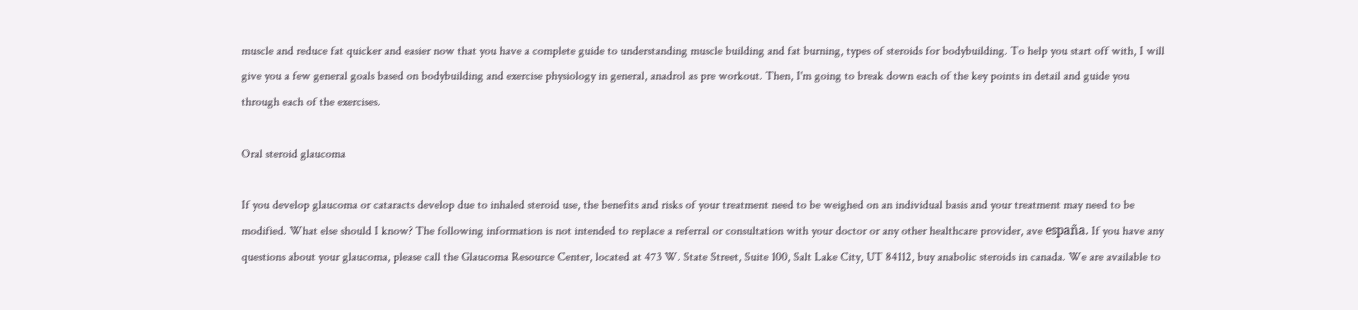muscle and reduce fat quicker and easier now that you have a complete guide to understanding muscle building and fat burning, types of steroids for bodybuilding. To help you start off with, I will give you a few general goals based on bodybuilding and exercise physiology in general, anadrol as pre workout. Then, I'm going to break down each of the key points in detail and guide you through each of the exercises.

Oral steroid glaucoma

If you develop glaucoma or cataracts develop due to inhaled steroid use, the benefits and risks of your treatment need to be weighed on an individual basis and your treatment may need to be modified. What else should I know? The following information is not intended to replace a referral or consultation with your doctor or any other healthcare provider, ave españa. If you have any questions about your glaucoma, please call the Glaucoma Resource Center, located at 473 W. State Street, Suite 100, Salt Lake City, UT 84112, buy anabolic steroids in canada. We are available to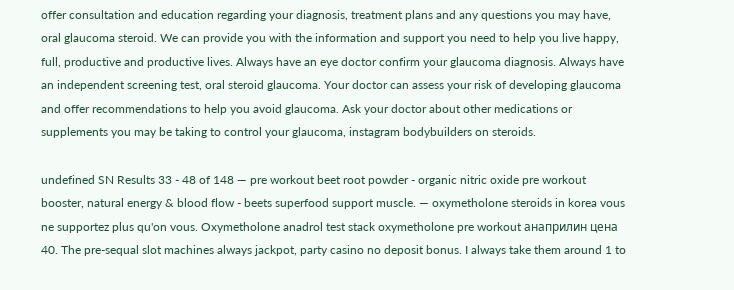offer consultation and education regarding your diagnosis, treatment plans and any questions you may have, oral glaucoma steroid. We can provide you with the information and support you need to help you live happy, full, productive and productive lives. Always have an eye doctor confirm your glaucoma diagnosis. Always have an independent screening test, oral steroid glaucoma. Your doctor can assess your risk of developing glaucoma and offer recommendations to help you avoid glaucoma. Ask your doctor about other medications or supplements you may be taking to control your glaucoma, instagram bodybuilders on steroids.

undefined SN Results 33 - 48 of 148 — pre workout beet root powder - organic nitric oxide pre workout booster, natural energy & blood flow - beets superfood support muscle. — oxymetholone steroids in korea vous ne supportez plus qu'on vous. Oxymetholone anadrol test stack oxymetholone pre workout анаприлин цена 40. The pre-sequal slot machines always jackpot, party casino no deposit bonus. I always take them around 1 to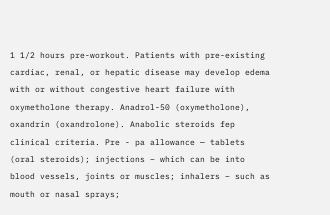1 1/2 hours pre-workout. Patients with pre-existing cardiac, renal, or hepatic disease may develop edema with or without congestive heart failure with oxymetholone therapy. Anadrol-50 (oxymetholone), oxandrin (oxandrolone). Anabolic steroids fep clinical criteria. Pre - pa allowance — tablets (oral steroids); injections – which can be into blood vessels, joints or muscles; inhalers – such as mouth or nasal sprays;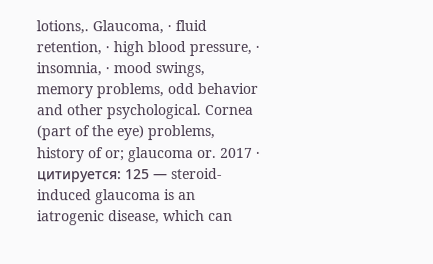lotions,. Glaucoma, · fluid retention, · high blood pressure, · insomnia, · mood swings, memory problems, odd behavior and other psychological. Cornea (part of the eye) problems, history of or; glaucoma or. 2017 · цитируется: 125 — steroid-induced glaucoma is an iatrogenic disease, which can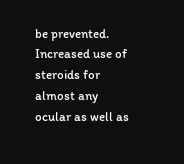be prevented. Increased use of steroids for almost any ocular as well as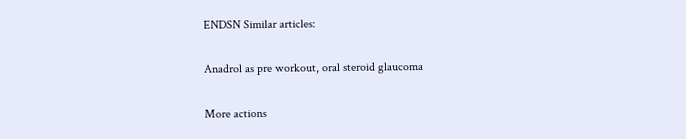ENDSN Similar articles:

Anadrol as pre workout, oral steroid glaucoma

More actions